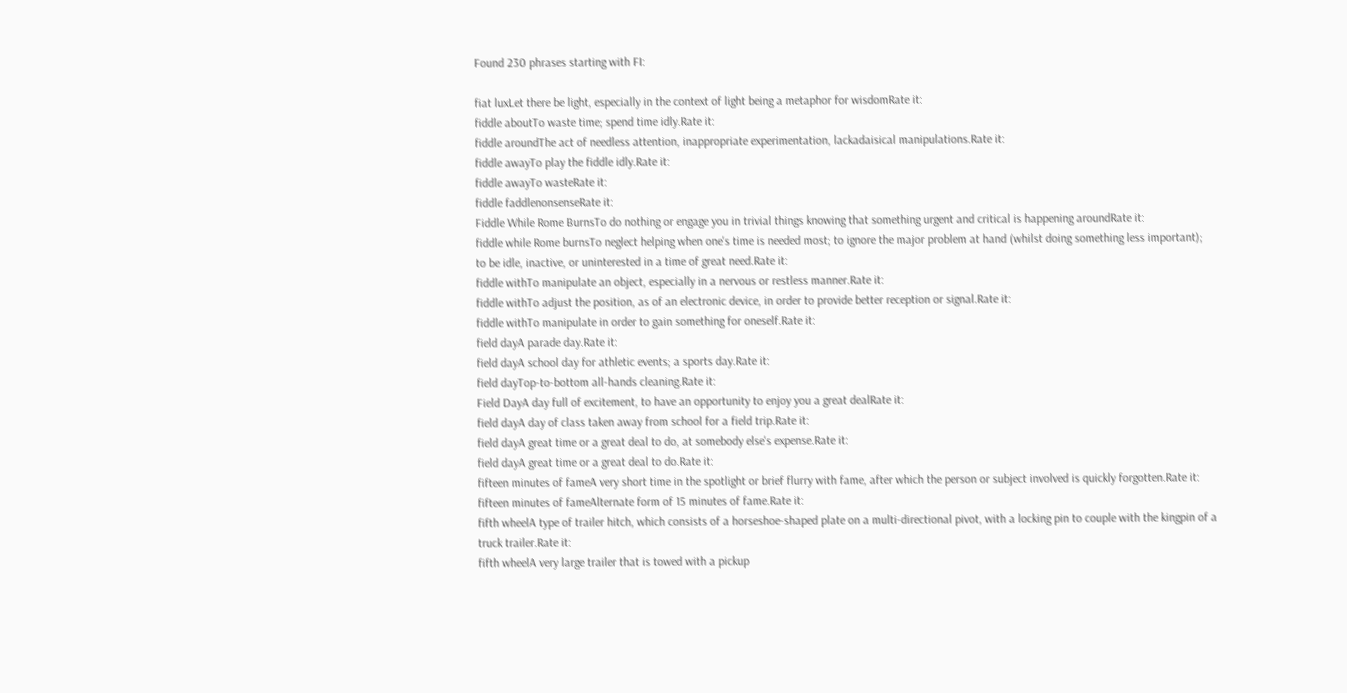Found 230 phrases starting with FI:

fiat luxLet there be light, especially in the context of light being a metaphor for wisdomRate it:
fiddle aboutTo waste time; spend time idly.Rate it:
fiddle aroundThe act of needless attention, inappropriate experimentation, lackadaisical manipulations.Rate it:
fiddle awayTo play the fiddle idly.Rate it:
fiddle awayTo wasteRate it:
fiddle faddlenonsenseRate it:
Fiddle While Rome BurnsTo do nothing or engage you in trivial things knowing that something urgent and critical is happening aroundRate it:
fiddle while Rome burnsTo neglect helping when one's time is needed most; to ignore the major problem at hand (whilst doing something less important); to be idle, inactive, or uninterested in a time of great need.Rate it:
fiddle withTo manipulate an object, especially in a nervous or restless manner.Rate it:
fiddle withTo adjust the position, as of an electronic device, in order to provide better reception or signal.Rate it:
fiddle withTo manipulate in order to gain something for oneself.Rate it:
field dayA parade day.Rate it:
field dayA school day for athletic events; a sports day.Rate it:
field dayTop-to-bottom all-hands cleaning.Rate it:
Field DayA day full of excitement, to have an opportunity to enjoy you a great dealRate it:
field dayA day of class taken away from school for a field trip.Rate it:
field dayA great time or a great deal to do, at somebody else's expense.Rate it:
field dayA great time or a great deal to do.Rate it:
fifteen minutes of fameA very short time in the spotlight or brief flurry with fame, after which the person or subject involved is quickly forgotten.Rate it:
fifteen minutes of fameAlternate form of 15 minutes of fame.Rate it:
fifth wheelA type of trailer hitch, which consists of a horseshoe-shaped plate on a multi-directional pivot, with a locking pin to couple with the kingpin of a truck trailer.Rate it:
fifth wheelA very large trailer that is towed with a pickup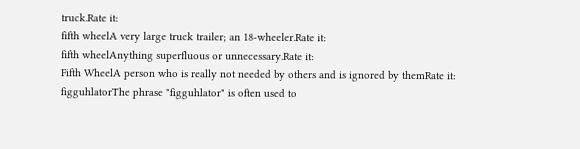truck.Rate it:
fifth wheelA very large truck trailer; an 18-wheeler.Rate it:
fifth wheelAnything superfluous or unnecessary.Rate it:
Fifth WheelA person who is really not needed by others and is ignored by themRate it:
figguhlatorThe phrase "figguhlator" is often used to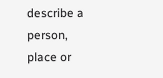describe a person, place or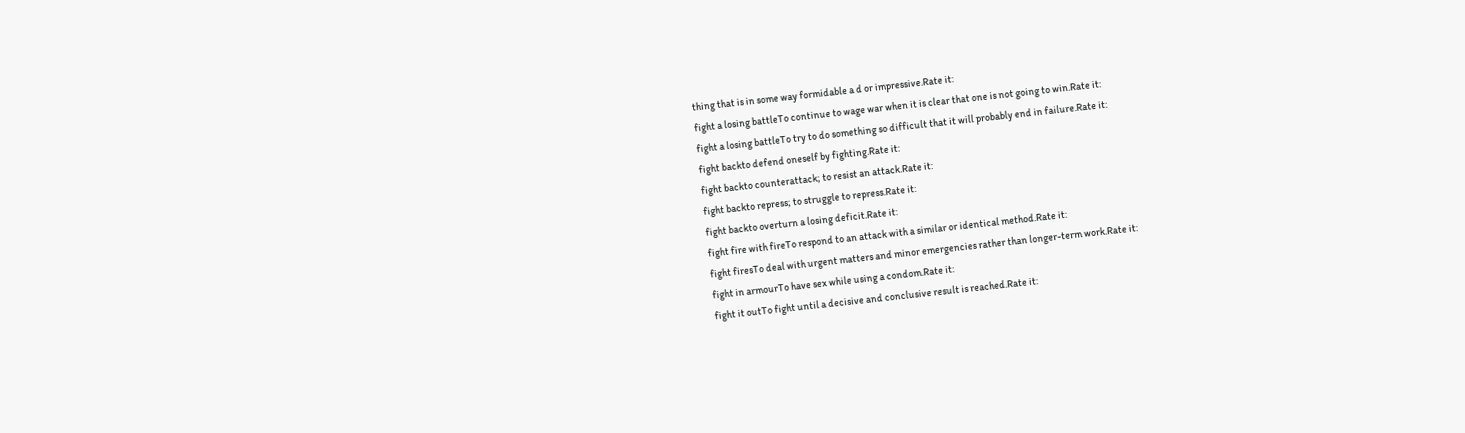thing that is in some way formidable a d or impressive.Rate it:
fight a losing battleTo continue to wage war when it is clear that one is not going to win.Rate it:
fight a losing battleTo try to do something so difficult that it will probably end in failure.Rate it:
fight backto defend oneself by fighting.Rate it:
fight backto counterattack; to resist an attack.Rate it:
fight backto repress; to struggle to repress.Rate it:
fight backto overturn a losing deficit.Rate it:
fight fire with fireTo respond to an attack with a similar or identical method.Rate it:
fight firesTo deal with urgent matters and minor emergencies rather than longer-term work.Rate it:
fight in armourTo have sex while using a condom.Rate it:
fight it outTo fight until a decisive and conclusive result is reached.Rate it: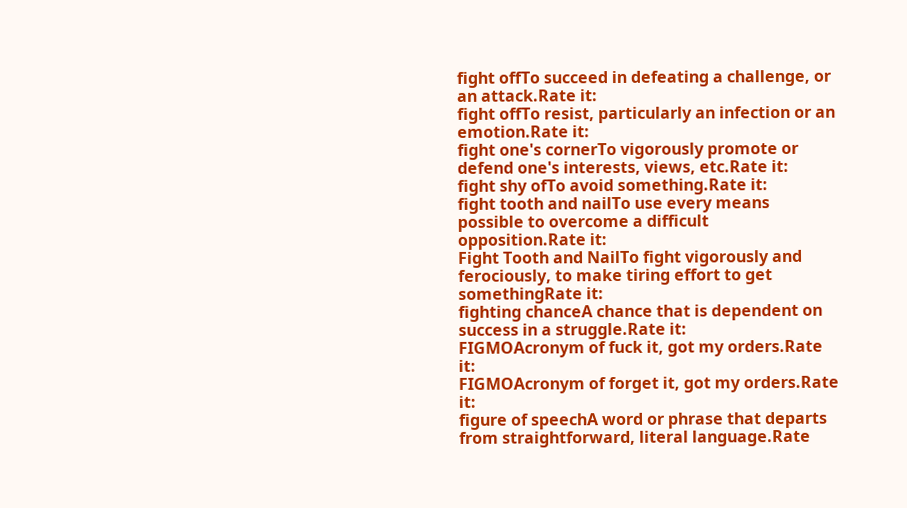fight offTo succeed in defeating a challenge, or an attack.Rate it:
fight offTo resist, particularly an infection or an emotion.Rate it:
fight one's cornerTo vigorously promote or defend one's interests, views, etc.Rate it:
fight shy ofTo avoid something.Rate it:
fight tooth and nailTo use every means possible to overcome a difficult opposition.Rate it:
Fight Tooth and NailTo fight vigorously and ferociously, to make tiring effort to get somethingRate it:
fighting chanceA chance that is dependent on success in a struggle.Rate it:
FIGMOAcronym of fuck it, got my orders.Rate it:
FIGMOAcronym of forget it, got my orders.Rate it:
figure of speechA word or phrase that departs from straightforward, literal language.Rate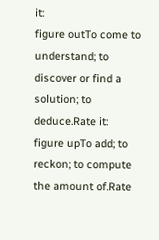it:
figure outTo come to understand; to discover or find a solution; to deduce.Rate it:
figure upTo add; to reckon; to compute the amount of.Rate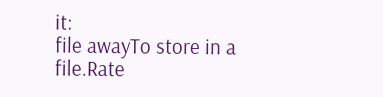it:
file awayTo store in a file.Rate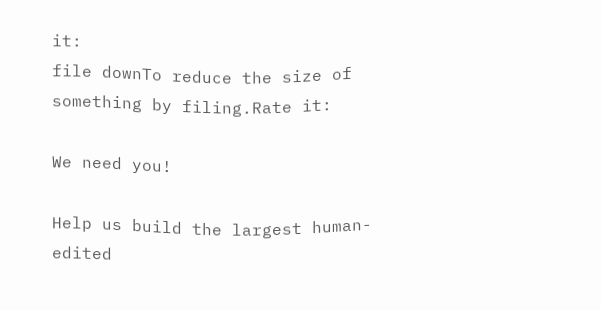it:
file downTo reduce the size of something by filing.Rate it:

We need you!

Help us build the largest human-edited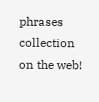phrases collection on the web!